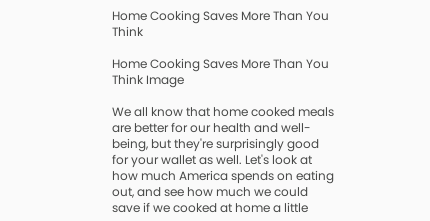Home Cooking Saves More Than You Think

Home Cooking Saves More Than You Think Image

We all know that home cooked meals are better for our health and well-being, but they're surprisingly good for your wallet as well. Let's look at how much America spends on eating out, and see how much we could save if we cooked at home a little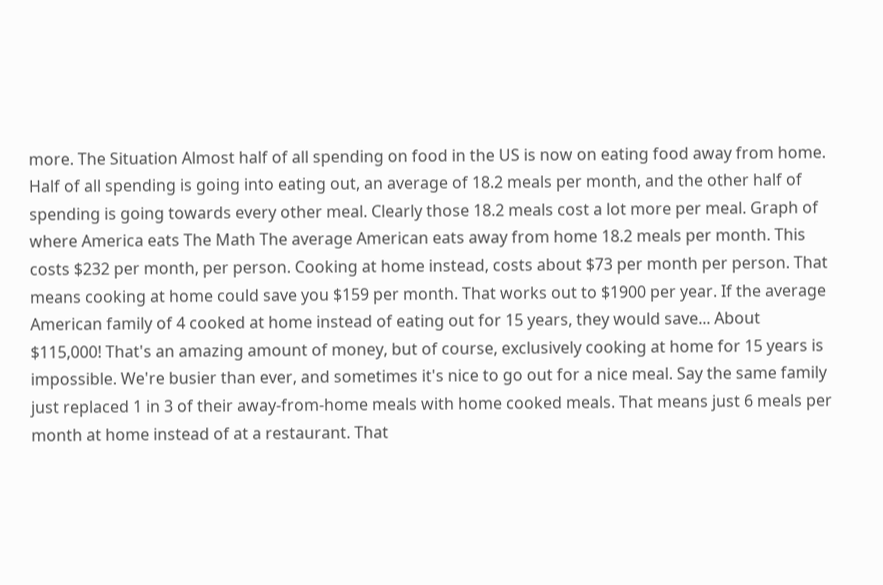more. The Situation Almost half of all spending on food in the US is now on eating food away from home. Half of all spending is going into eating out, an average of 18.2 meals per month, and the other half of spending is going towards every other meal. Clearly those 18.2 meals cost a lot more per meal. Graph of where America eats The Math The average American eats away from home 18.2 meals per month. This costs $232 per month, per person. Cooking at home instead, costs about $73 per month per person. That means cooking at home could save you $159 per month. That works out to $1900 per year. If the average American family of 4 cooked at home instead of eating out for 15 years, they would save... About $115,000! That's an amazing amount of money, but of course, exclusively cooking at home for 15 years is impossible. We're busier than ever, and sometimes it's nice to go out for a nice meal. Say the same family just replaced 1 in 3 of their away-from-home meals with home cooked meals. That means just 6 meals per month at home instead of at a restaurant. That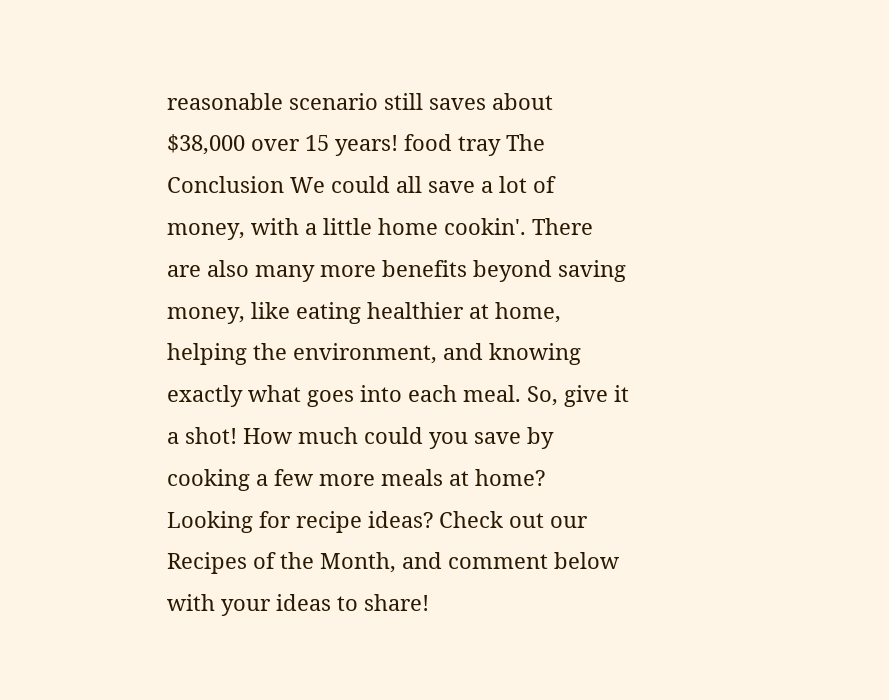reasonable scenario still saves about $38,000 over 15 years! food tray The Conclusion We could all save a lot of money, with a little home cookin'. There are also many more benefits beyond saving money, like eating healthier at home, helping the environment, and knowing exactly what goes into each meal. So, give it a shot! How much could you save by cooking a few more meals at home? Looking for recipe ideas? Check out our Recipes of the Month, and comment below with your ideas to share!